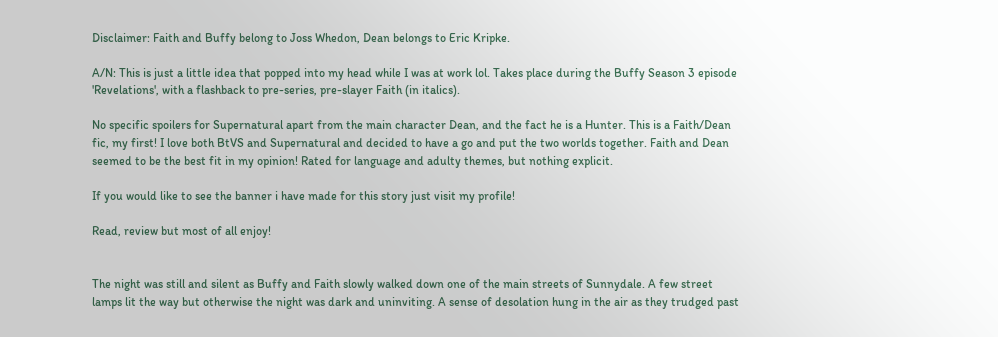Disclaimer: Faith and Buffy belong to Joss Whedon, Dean belongs to Eric Kripke.

A/N: This is just a little idea that popped into my head while I was at work lol. Takes place during the Buffy Season 3 episode 'Revelations', with a flashback to pre-series, pre-slayer Faith (in italics).

No specific spoilers for Supernatural apart from the main character Dean, and the fact he is a Hunter. This is a Faith/Dean fic, my first! I love both BtVS and Supernatural and decided to have a go and put the two worlds together. Faith and Dean seemed to be the best fit in my opinion! Rated for language and adulty themes, but nothing explicit.

If you would like to see the banner i have made for this story just visit my profile!

Read, review but most of all enjoy!


The night was still and silent as Buffy and Faith slowly walked down one of the main streets of Sunnydale. A few street lamps lit the way but otherwise the night was dark and uninviting. A sense of desolation hung in the air as they trudged past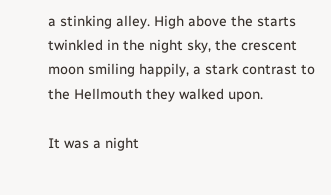a stinking alley. High above the starts twinkled in the night sky, the crescent moon smiling happily, a stark contrast to the Hellmouth they walked upon.

It was a night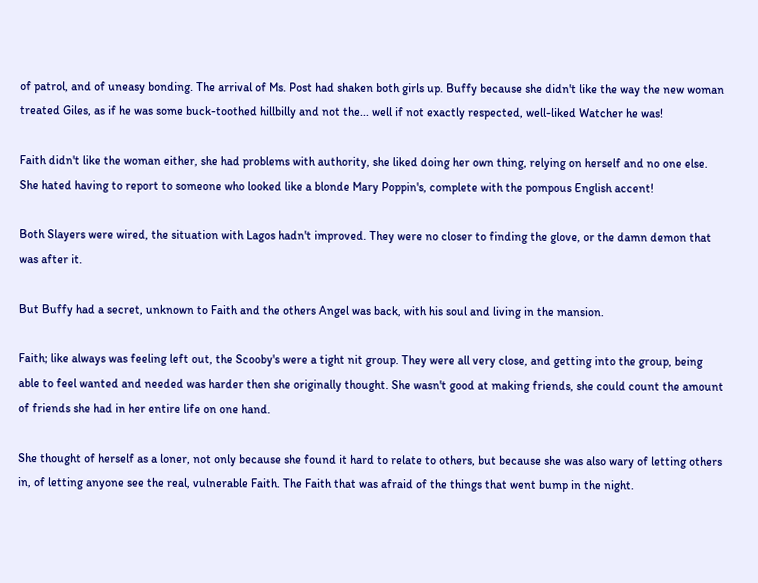of patrol, and of uneasy bonding. The arrival of Ms. Post had shaken both girls up. Buffy because she didn't like the way the new woman treated Giles, as if he was some buck-toothed hillbilly and not the... well if not exactly respected, well-liked Watcher he was!

Faith didn't like the woman either, she had problems with authority, she liked doing her own thing, relying on herself and no one else. She hated having to report to someone who looked like a blonde Mary Poppin's, complete with the pompous English accent!

Both Slayers were wired, the situation with Lagos hadn't improved. They were no closer to finding the glove, or the damn demon that was after it.

But Buffy had a secret, unknown to Faith and the others Angel was back, with his soul and living in the mansion.

Faith; like always was feeling left out, the Scooby's were a tight nit group. They were all very close, and getting into the group, being able to feel wanted and needed was harder then she originally thought. She wasn't good at making friends, she could count the amount of friends she had in her entire life on one hand.

She thought of herself as a loner, not only because she found it hard to relate to others, but because she was also wary of letting others in, of letting anyone see the real, vulnerable Faith. The Faith that was afraid of the things that went bump in the night.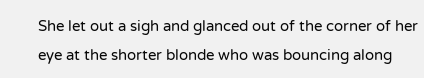She let out a sigh and glanced out of the corner of her eye at the shorter blonde who was bouncing along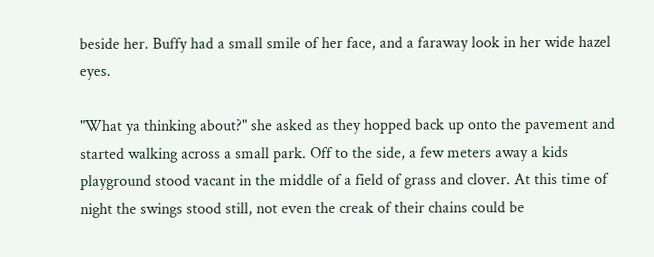beside her. Buffy had a small smile of her face, and a faraway look in her wide hazel eyes.

"What ya thinking about?" she asked as they hopped back up onto the pavement and started walking across a small park. Off to the side, a few meters away a kids playground stood vacant in the middle of a field of grass and clover. At this time of night the swings stood still, not even the creak of their chains could be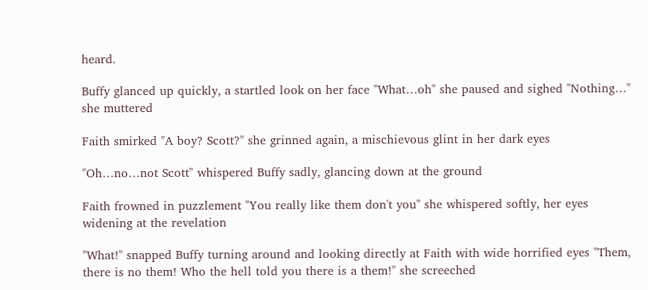heard.

Buffy glanced up quickly, a startled look on her face "What…oh" she paused and sighed "Nothing…" she muttered

Faith smirked "A boy? Scott?" she grinned again, a mischievous glint in her dark eyes

"Oh…no…not Scott" whispered Buffy sadly, glancing down at the ground

Faith frowned in puzzlement "You really like them don't you" she whispered softly, her eyes widening at the revelation

"What!" snapped Buffy turning around and looking directly at Faith with wide horrified eyes "Them, there is no them! Who the hell told you there is a them!" she screeched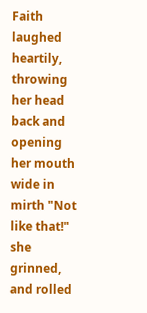Faith laughed heartily, throwing her head back and opening her mouth wide in mirth "Not like that!" she grinned, and rolled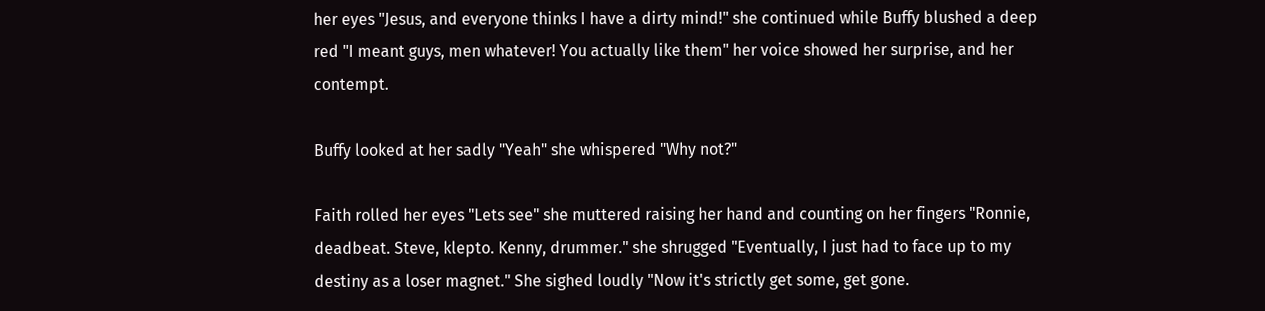her eyes "Jesus, and everyone thinks I have a dirty mind!" she continued while Buffy blushed a deep red "I meant guys, men whatever! You actually like them" her voice showed her surprise, and her contempt.

Buffy looked at her sadly "Yeah" she whispered "Why not?"

Faith rolled her eyes "Lets see" she muttered raising her hand and counting on her fingers "Ronnie, deadbeat. Steve, klepto. Kenny, drummer." she shrugged "Eventually, I just had to face up to my destiny as a loser magnet." She sighed loudly "Now it's strictly get some, get gone.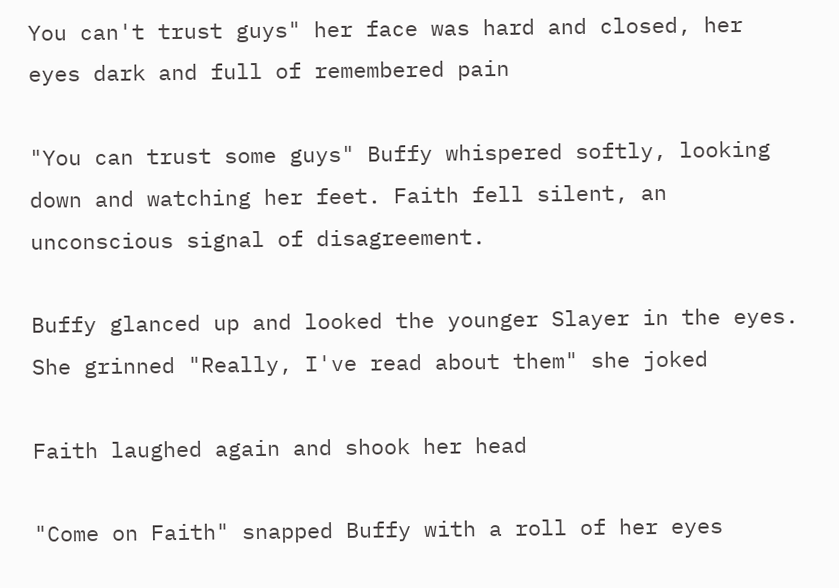You can't trust guys" her face was hard and closed, her eyes dark and full of remembered pain

"You can trust some guys" Buffy whispered softly, looking down and watching her feet. Faith fell silent, an unconscious signal of disagreement.

Buffy glanced up and looked the younger Slayer in the eyes. She grinned "Really, I've read about them" she joked

Faith laughed again and shook her head

"Come on Faith" snapped Buffy with a roll of her eyes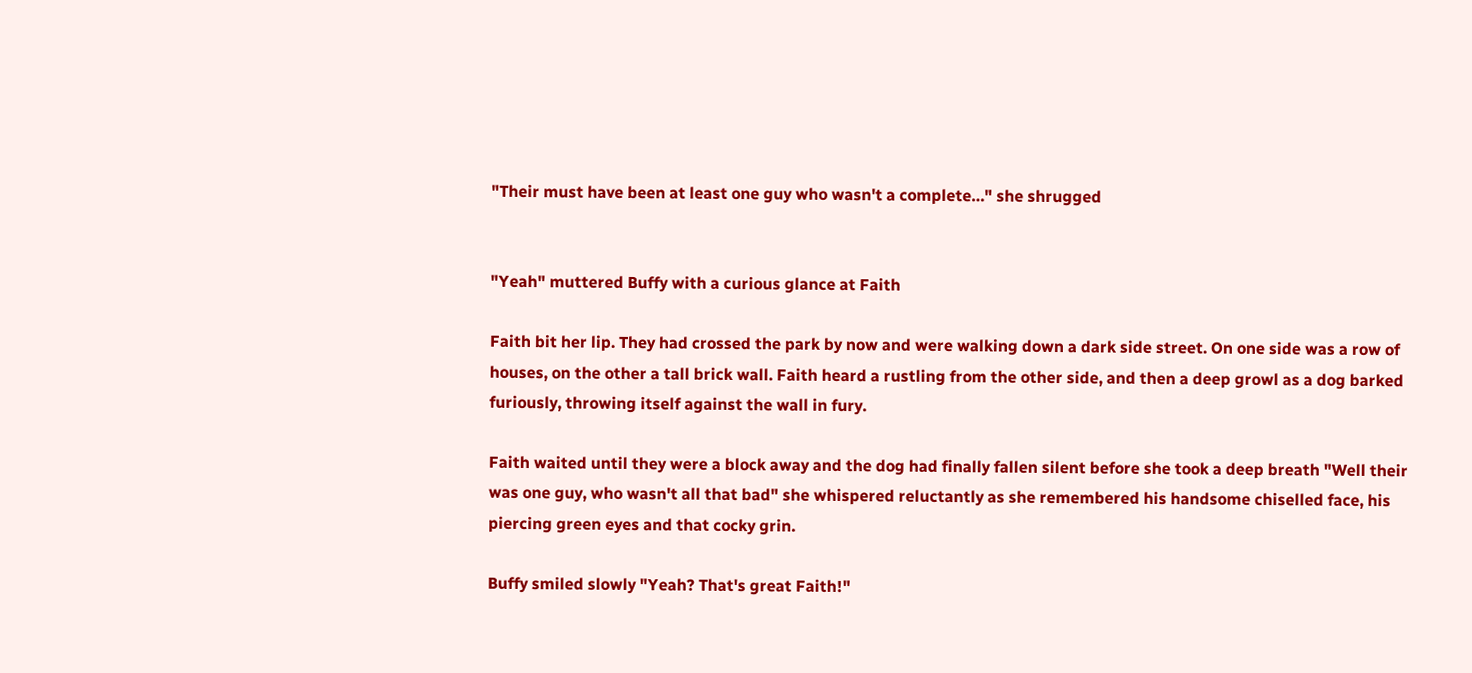"Their must have been at least one guy who wasn't a complete…" she shrugged


"Yeah" muttered Buffy with a curious glance at Faith

Faith bit her lip. They had crossed the park by now and were walking down a dark side street. On one side was a row of houses, on the other a tall brick wall. Faith heard a rustling from the other side, and then a deep growl as a dog barked furiously, throwing itself against the wall in fury.

Faith waited until they were a block away and the dog had finally fallen silent before she took a deep breath "Well their was one guy, who wasn't all that bad" she whispered reluctantly as she remembered his handsome chiselled face, his piercing green eyes and that cocky grin.

Buffy smiled slowly "Yeah? That's great Faith!"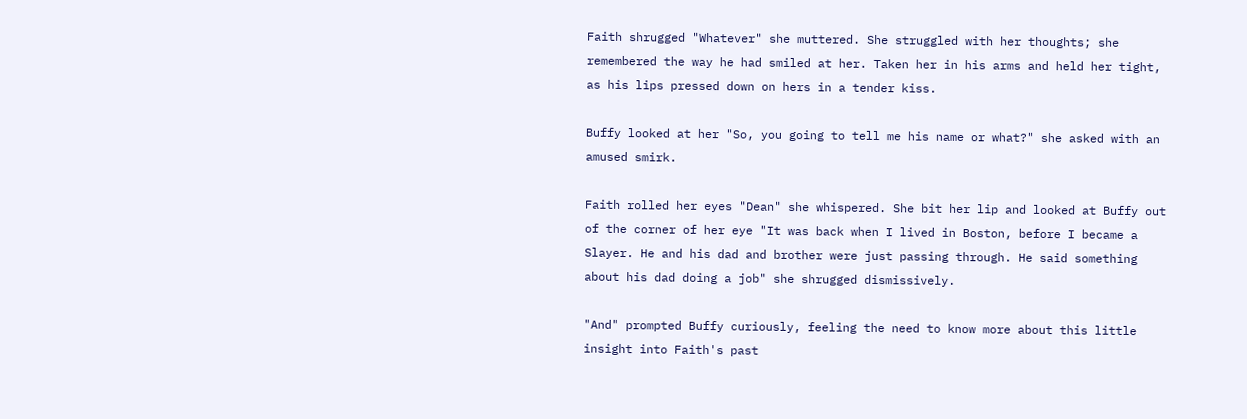Faith shrugged "Whatever" she muttered. She struggled with her thoughts; she remembered the way he had smiled at her. Taken her in his arms and held her tight, as his lips pressed down on hers in a tender kiss.

Buffy looked at her "So, you going to tell me his name or what?" she asked with an amused smirk.

Faith rolled her eyes "Dean" she whispered. She bit her lip and looked at Buffy out of the corner of her eye "It was back when I lived in Boston, before I became a Slayer. He and his dad and brother were just passing through. He said something about his dad doing a job" she shrugged dismissively.

"And" prompted Buffy curiously, feeling the need to know more about this little insight into Faith's past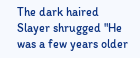The dark haired Slayer shrugged "He was a few years older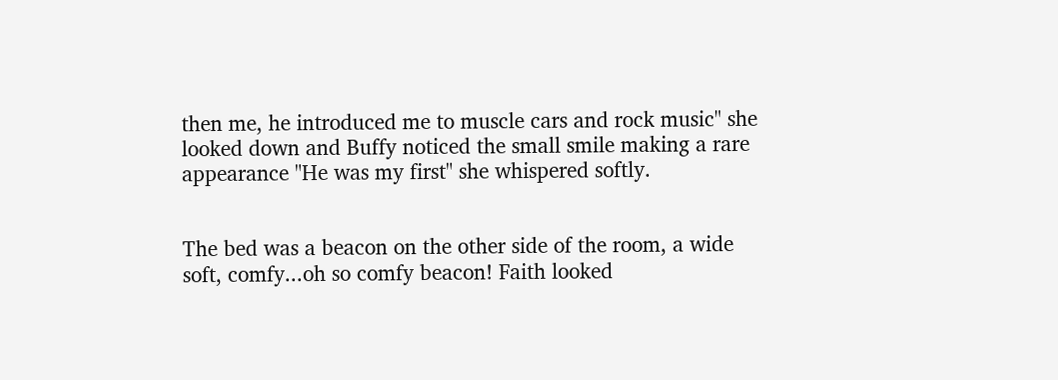then me, he introduced me to muscle cars and rock music" she looked down and Buffy noticed the small smile making a rare appearance "He was my first" she whispered softly.


The bed was a beacon on the other side of the room, a wide soft, comfy...oh so comfy beacon! Faith looked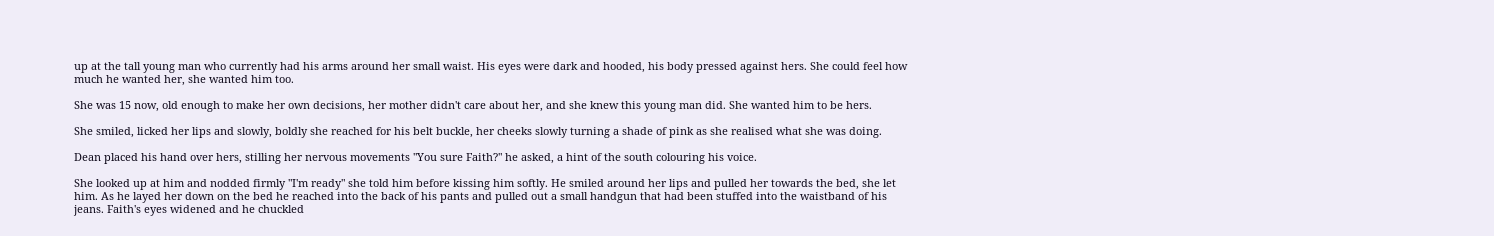up at the tall young man who currently had his arms around her small waist. His eyes were dark and hooded, his body pressed against hers. She could feel how much he wanted her, she wanted him too.

She was 15 now, old enough to make her own decisions, her mother didn't care about her, and she knew this young man did. She wanted him to be hers.

She smiled, licked her lips and slowly, boldly she reached for his belt buckle, her cheeks slowly turning a shade of pink as she realised what she was doing.

Dean placed his hand over hers, stilling her nervous movements "You sure Faith?" he asked, a hint of the south colouring his voice.

She looked up at him and nodded firmly "I'm ready" she told him before kissing him softly. He smiled around her lips and pulled her towards the bed, she let him. As he layed her down on the bed he reached into the back of his pants and pulled out a small handgun that had been stuffed into the waistband of his jeans. Faith's eyes widened and he chuckled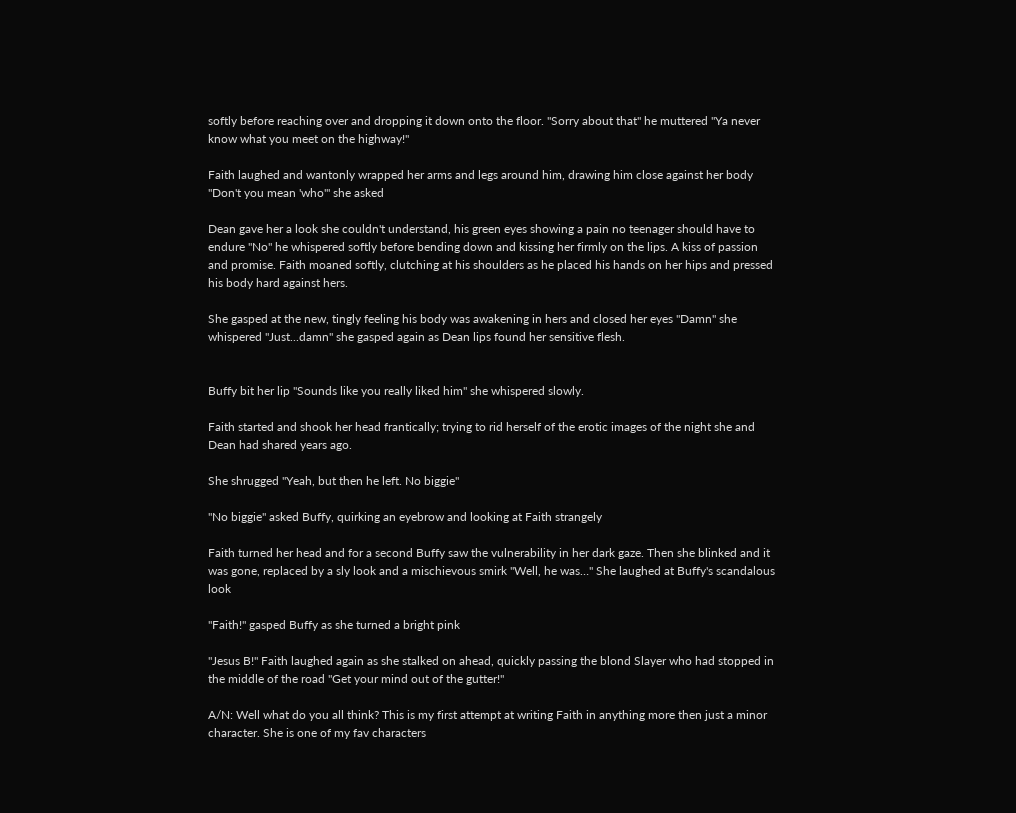softly before reaching over and dropping it down onto the floor. "Sorry about that" he muttered "Ya never know what you meet on the highway!"

Faith laughed and wantonly wrapped her arms and legs around him, drawing him close against her body "Don't you mean 'who'" she asked

Dean gave her a look she couldn't understand, his green eyes showing a pain no teenager should have to endure "No" he whispered softly before bending down and kissing her firmly on the lips. A kiss of passion and promise. Faith moaned softly, clutching at his shoulders as he placed his hands on her hips and pressed his body hard against hers.

She gasped at the new, tingly feeling his body was awakening in hers and closed her eyes "Damn" she whispered "Just...damn" she gasped again as Dean lips found her sensitive flesh.


Buffy bit her lip "Sounds like you really liked him" she whispered slowly.

Faith started and shook her head frantically; trying to rid herself of the erotic images of the night she and Dean had shared years ago.

She shrugged "Yeah, but then he left. No biggie"

"No biggie" asked Buffy, quirking an eyebrow and looking at Faith strangely

Faith turned her head and for a second Buffy saw the vulnerability in her dark gaze. Then she blinked and it was gone, replaced by a sly look and a mischievous smirk "Well, he was…" She laughed at Buffy's scandalous look

"Faith!" gasped Buffy as she turned a bright pink

"Jesus B!" Faith laughed again as she stalked on ahead, quickly passing the blond Slayer who had stopped in the middle of the road "Get your mind out of the gutter!"

A/N: Well what do you all think? This is my first attempt at writing Faith in anything more then just a minor character. She is one of my fav characters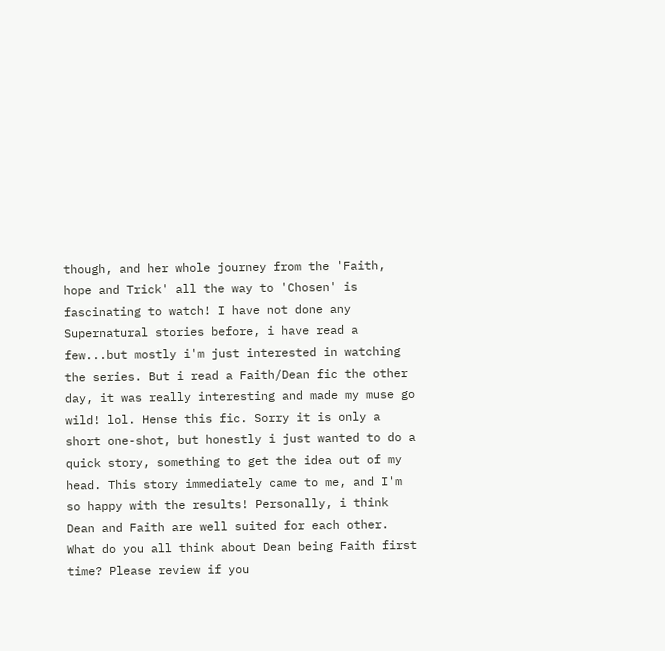though, and her whole journey from the 'Faith, hope and Trick' all the way to 'Chosen' is fascinating to watch! I have not done any Supernatural stories before, i have read a few...but mostly i'm just interested in watching the series. But i read a Faith/Dean fic the other day, it was really interesting and made my muse go wild! lol. Hense this fic. Sorry it is only a short one-shot, but honestly i just wanted to do a quick story, something to get the idea out of my head. This story immediately came to me, and I'm so happy with the results! Personally, i think Dean and Faith are well suited for each other. What do you all think about Dean being Faith first time? Please review if you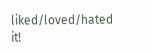liked/loved/hated it!